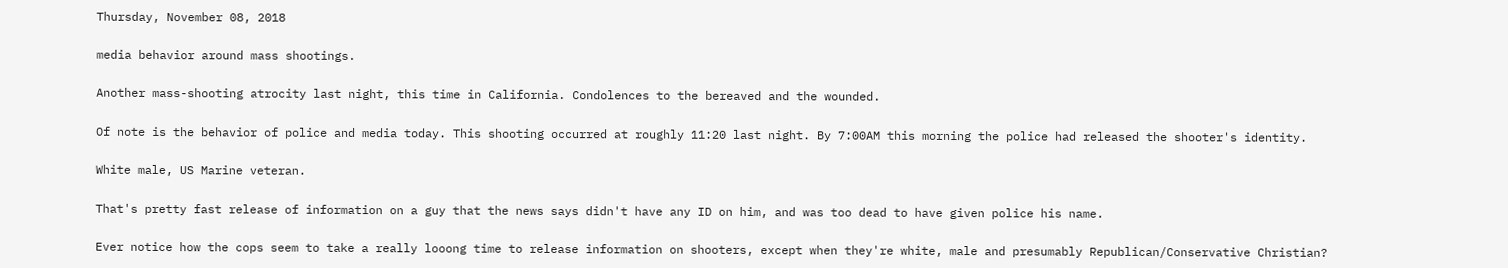Thursday, November 08, 2018

media behavior around mass shootings.

Another mass-shooting atrocity last night, this time in California. Condolences to the bereaved and the wounded.

Of note is the behavior of police and media today. This shooting occurred at roughly 11:20 last night. By 7:00AM this morning the police had released the shooter's identity.

White male, US Marine veteran.

That's pretty fast release of information on a guy that the news says didn't have any ID on him, and was too dead to have given police his name.

Ever notice how the cops seem to take a really looong time to release information on shooters, except when they're white, male and presumably Republican/Conservative Christian?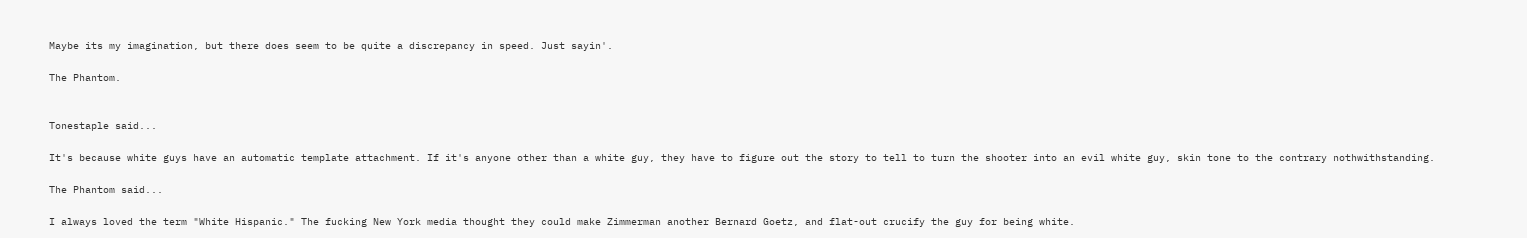Maybe its my imagination, but there does seem to be quite a discrepancy in speed. Just sayin'.

The Phantom.


Tonestaple said...

It's because white guys have an automatic template attachment. If it's anyone other than a white guy, they have to figure out the story to tell to turn the shooter into an evil white guy, skin tone to the contrary nothwithstanding.

The Phantom said...

I always loved the term "White Hispanic." The fucking New York media thought they could make Zimmerman another Bernard Goetz, and flat-out crucify the guy for being white.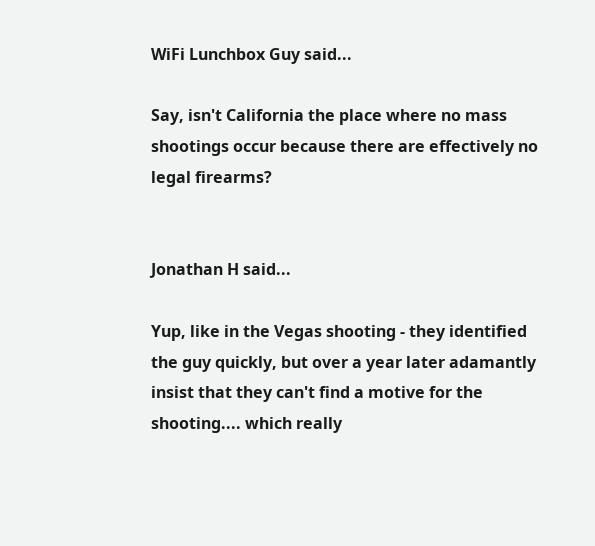WiFi Lunchbox Guy said...

Say, isn't California the place where no mass shootings occur because there are effectively no legal firearms?


Jonathan H said...

Yup, like in the Vegas shooting - they identified the guy quickly, but over a year later adamantly insist that they can't find a motive for the shooting.... which really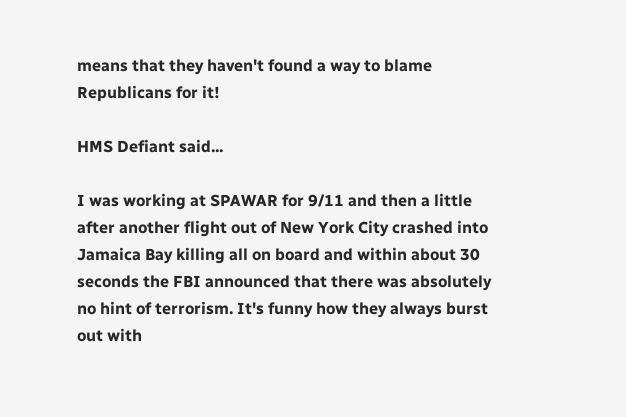means that they haven't found a way to blame Republicans for it!

HMS Defiant said...

I was working at SPAWAR for 9/11 and then a little after another flight out of New York City crashed into Jamaica Bay killing all on board and within about 30 seconds the FBI announced that there was absolutely no hint of terrorism. It's funny how they always burst out with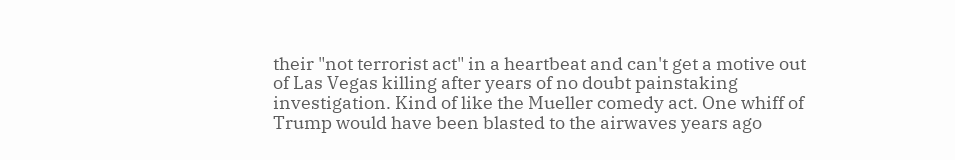their "not terrorist act" in a heartbeat and can't get a motive out of Las Vegas killing after years of no doubt painstaking investigation. Kind of like the Mueller comedy act. One whiff of Trump would have been blasted to the airwaves years ago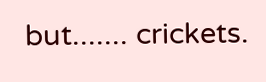but....... crickets.